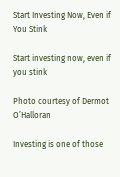Start Investing Now, Even if You Stink

Start investing now, even if you stink

Photo courtesy of Dermot O’Halloran

Investing is one of those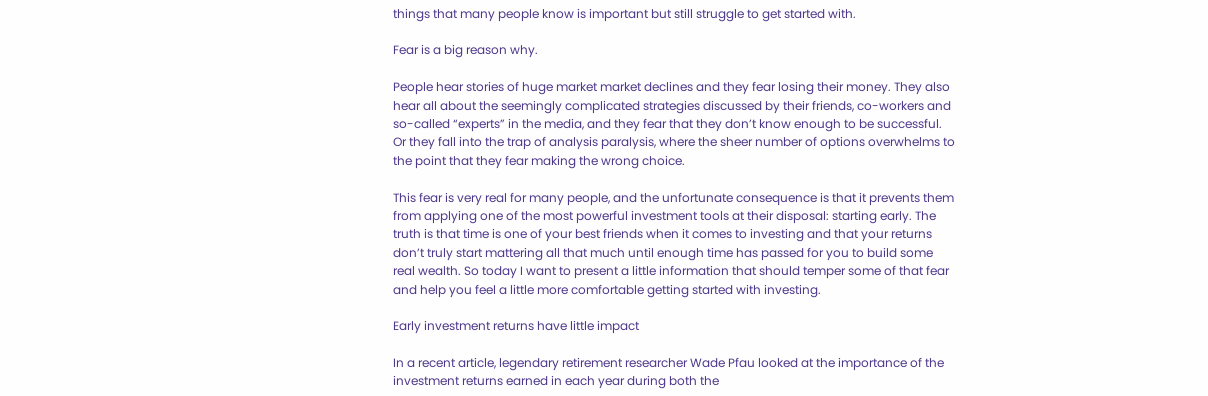things that many people know is important but still struggle to get started with.

Fear is a big reason why.

People hear stories of huge market market declines and they fear losing their money. They also hear all about the seemingly complicated strategies discussed by their friends, co-workers and so-called “experts” in the media, and they fear that they don’t know enough to be successful. Or they fall into the trap of analysis paralysis, where the sheer number of options overwhelms to the point that they fear making the wrong choice.

This fear is very real for many people, and the unfortunate consequence is that it prevents them from applying one of the most powerful investment tools at their disposal: starting early. The truth is that time is one of your best friends when it comes to investing and that your returns don’t truly start mattering all that much until enough time has passed for you to build some real wealth. So today I want to present a little information that should temper some of that fear and help you feel a little more comfortable getting started with investing.

Early investment returns have little impact

In a recent article, legendary retirement researcher Wade Pfau looked at the importance of the investment returns earned in each year during both the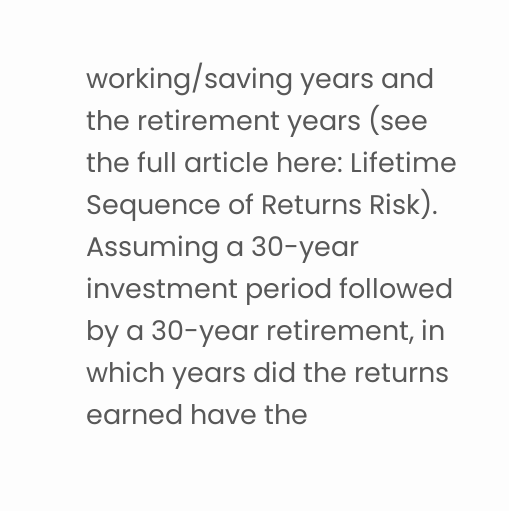working/saving years and the retirement years (see the full article here: Lifetime Sequence of Returns Risk). Assuming a 30-year investment period followed by a 30-year retirement, in which years did the returns earned have the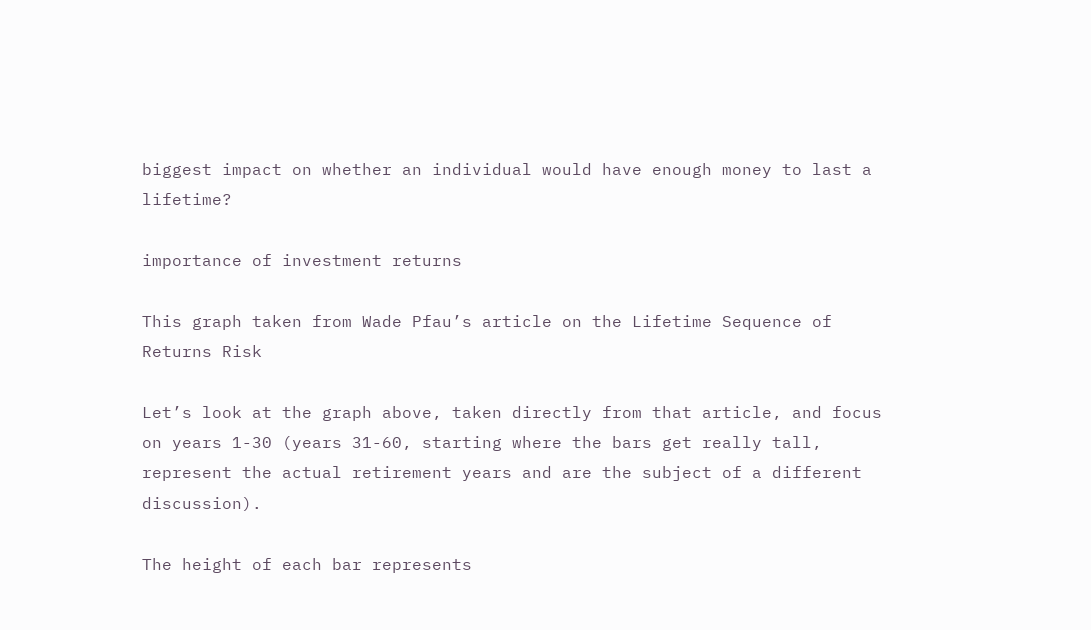biggest impact on whether an individual would have enough money to last a lifetime?

importance of investment returns

This graph taken from Wade Pfau’s article on the Lifetime Sequence of Returns Risk

Let’s look at the graph above, taken directly from that article, and focus on years 1-30 (years 31-60, starting where the bars get really tall, represent the actual retirement years and are the subject of a different discussion).

The height of each bar represents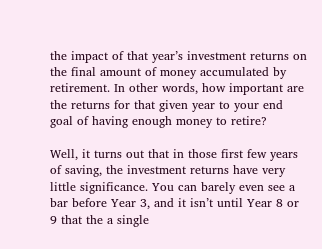the impact of that year’s investment returns on the final amount of money accumulated by retirement. In other words, how important are the returns for that given year to your end goal of having enough money to retire?

Well, it turns out that in those first few years of saving, the investment returns have very little significance. You can barely even see a bar before Year 3, and it isn’t until Year 8 or 9 that the a single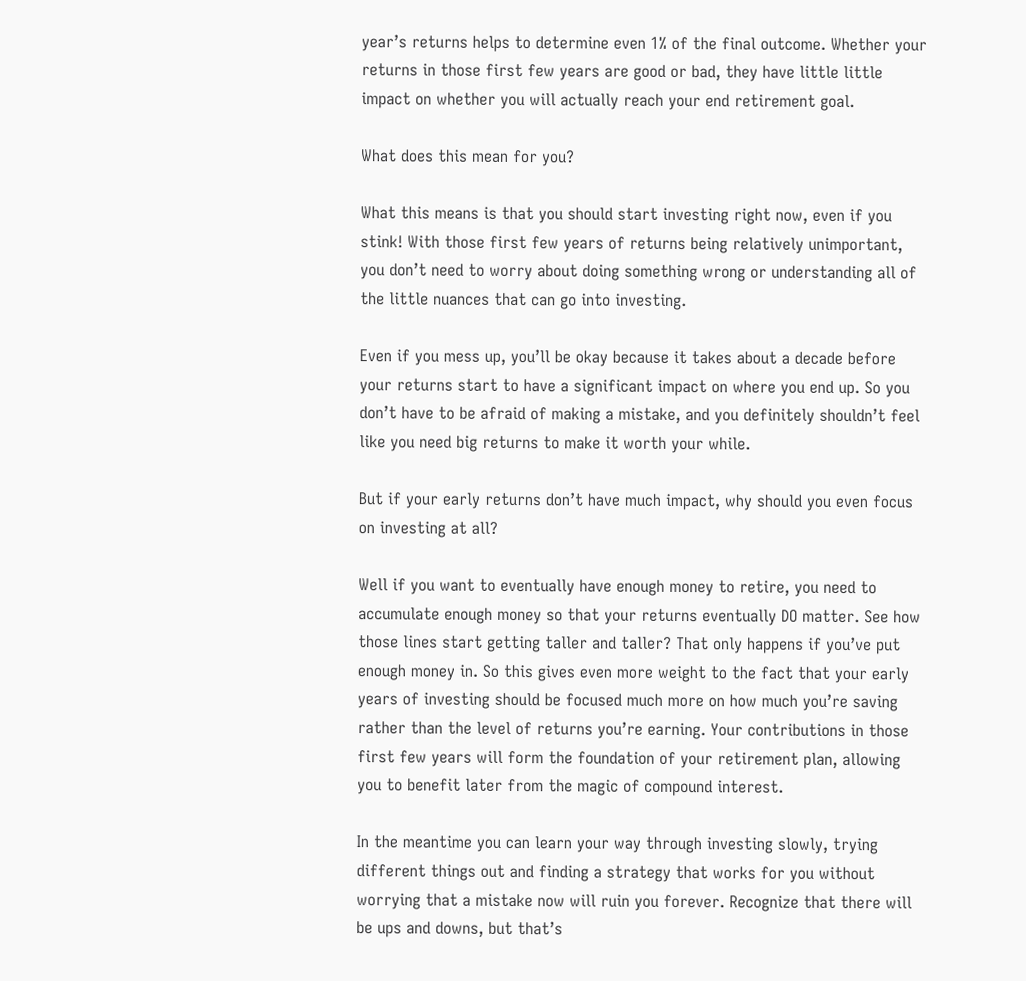year’s returns helps to determine even 1% of the final outcome. Whether your returns in those first few years are good or bad, they have little little impact on whether you will actually reach your end retirement goal.

What does this mean for you?

What this means is that you should start investing right now, even if you stink! With those first few years of returns being relatively unimportant, you don’t need to worry about doing something wrong or understanding all of the little nuances that can go into investing.

Even if you mess up, you’ll be okay because it takes about a decade before your returns start to have a significant impact on where you end up. So you don’t have to be afraid of making a mistake, and you definitely shouldn’t feel like you need big returns to make it worth your while.

But if your early returns don’t have much impact, why should you even focus on investing at all?

Well if you want to eventually have enough money to retire, you need to accumulate enough money so that your returns eventually DO matter. See how those lines start getting taller and taller? That only happens if you’ve put enough money in. So this gives even more weight to the fact that your early years of investing should be focused much more on how much you’re saving rather than the level of returns you’re earning. Your contributions in those first few years will form the foundation of your retirement plan, allowing you to benefit later from the magic of compound interest.

In the meantime you can learn your way through investing slowly, trying different things out and finding a strategy that works for you without worrying that a mistake now will ruin you forever. Recognize that there will be ups and downs, but that’s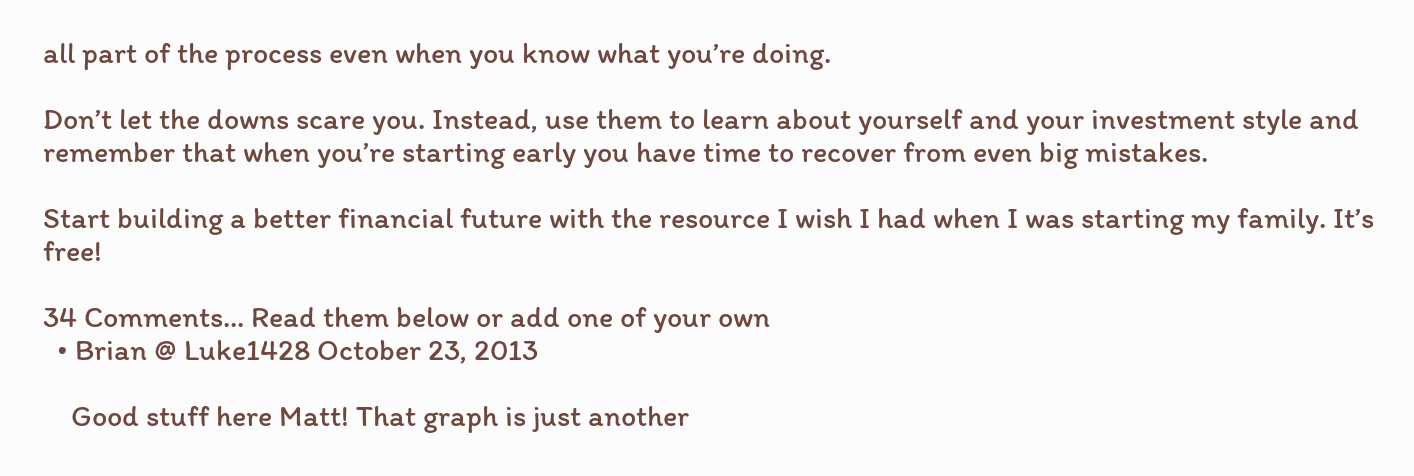all part of the process even when you know what you’re doing.

Don’t let the downs scare you. Instead, use them to learn about yourself and your investment style and remember that when you’re starting early you have time to recover from even big mistakes.

Start building a better financial future with the resource I wish I had when I was starting my family. It’s free!

34 Comments... Read them below or add one of your own
  • Brian @ Luke1428 October 23, 2013

    Good stuff here Matt! That graph is just another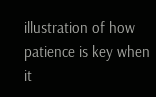illustration of how patience is key when it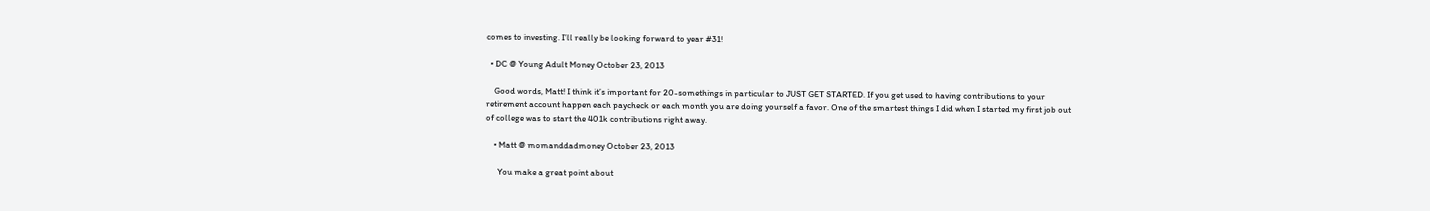comes to investing. I’ll really be looking forward to year #31!

  • DC @ Young Adult Money October 23, 2013

    Good words, Matt! I think it’s important for 20-somethings in particular to JUST GET STARTED. If you get used to having contributions to your retirement account happen each paycheck or each month you are doing yourself a favor. One of the smartest things I did when I started my first job out of college was to start the 401k contributions right away.

    • Matt @ momanddadmoney October 23, 2013

      You make a great point about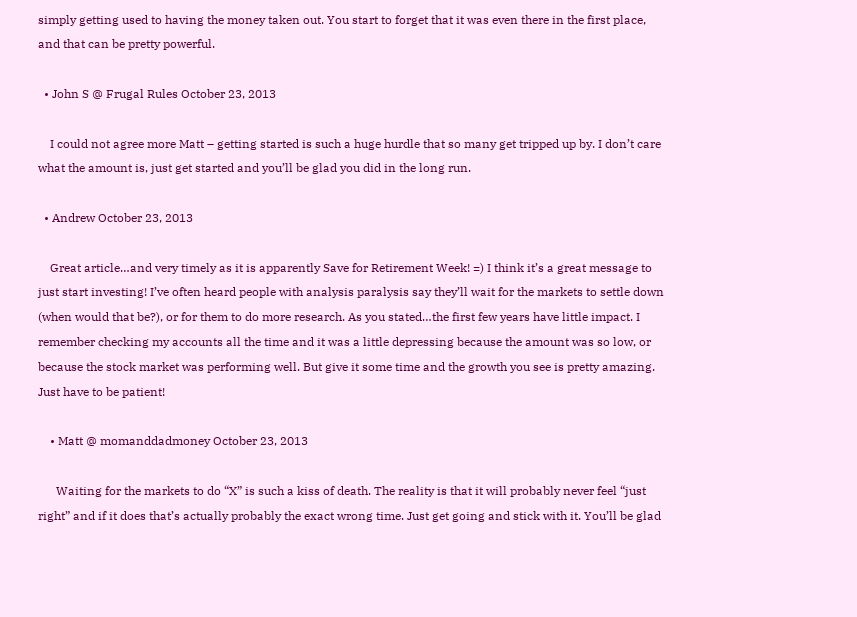simply getting used to having the money taken out. You start to forget that it was even there in the first place, and that can be pretty powerful.

  • John S @ Frugal Rules October 23, 2013

    I could not agree more Matt – getting started is such a huge hurdle that so many get tripped up by. I don’t care what the amount is, just get started and you’ll be glad you did in the long run.

  • Andrew October 23, 2013

    Great article…and very timely as it is apparently Save for Retirement Week! =) I think it’s a great message to just start investing! I’ve often heard people with analysis paralysis say they’ll wait for the markets to settle down (when would that be?), or for them to do more research. As you stated…the first few years have little impact. I remember checking my accounts all the time and it was a little depressing because the amount was so low, or because the stock market was performing well. But give it some time and the growth you see is pretty amazing. Just have to be patient!

    • Matt @ momanddadmoney October 23, 2013

      Waiting for the markets to do “X” is such a kiss of death. The reality is that it will probably never feel “just right” and if it does that’s actually probably the exact wrong time. Just get going and stick with it. You’ll be glad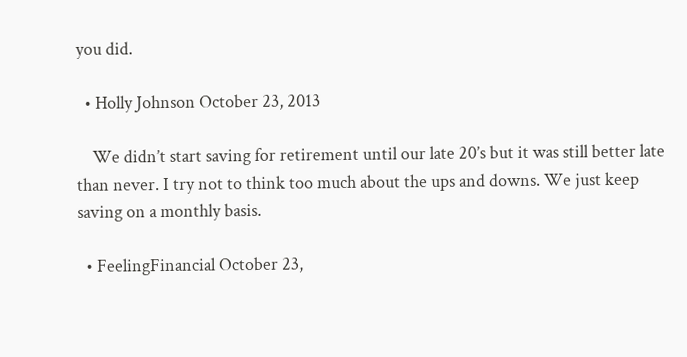you did.

  • Holly Johnson October 23, 2013

    We didn’t start saving for retirement until our late 20’s but it was still better late than never. I try not to think too much about the ups and downs. We just keep saving on a monthly basis.

  • FeelingFinancial October 23,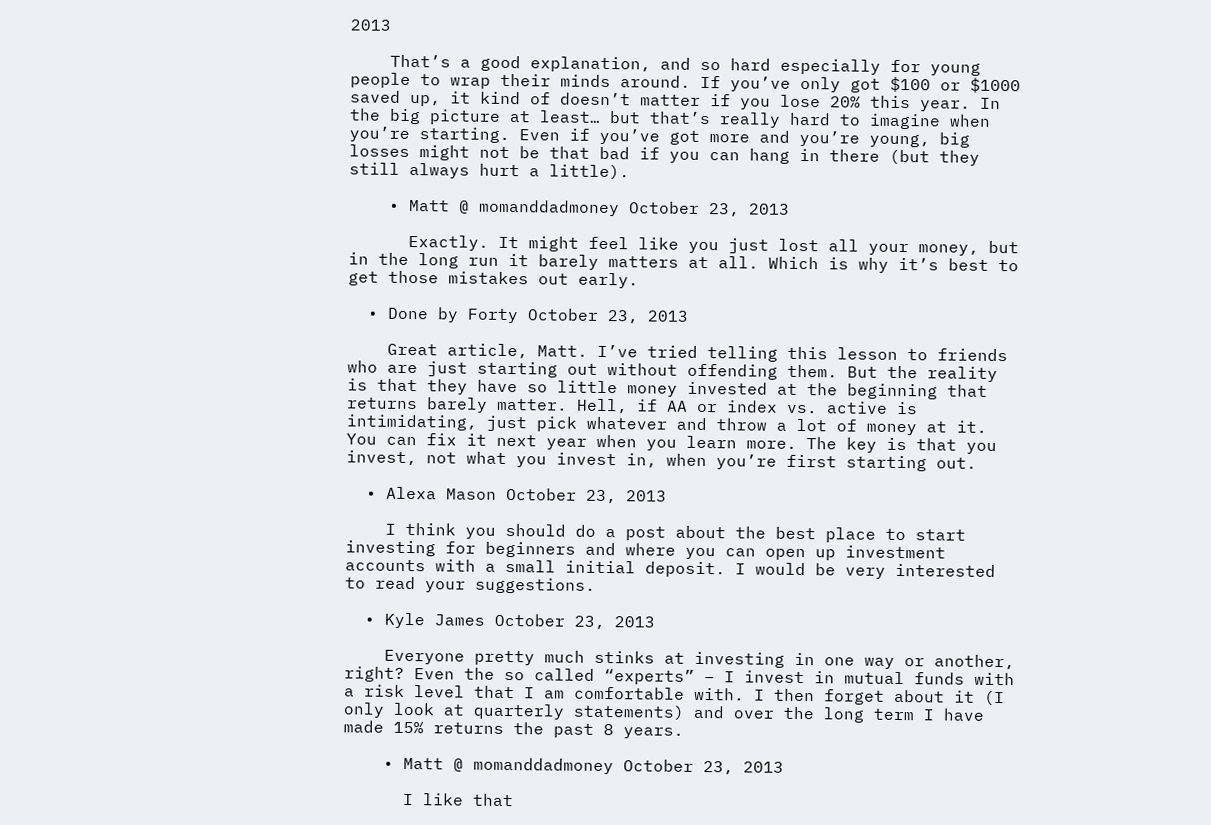2013

    That’s a good explanation, and so hard especially for young people to wrap their minds around. If you’ve only got $100 or $1000 saved up, it kind of doesn’t matter if you lose 20% this year. In the big picture at least… but that’s really hard to imagine when you’re starting. Even if you’ve got more and you’re young, big losses might not be that bad if you can hang in there (but they still always hurt a little).

    • Matt @ momanddadmoney October 23, 2013

      Exactly. It might feel like you just lost all your money, but in the long run it barely matters at all. Which is why it’s best to get those mistakes out early.

  • Done by Forty October 23, 2013

    Great article, Matt. I’ve tried telling this lesson to friends who are just starting out without offending them. But the reality is that they have so little money invested at the beginning that returns barely matter. Hell, if AA or index vs. active is intimidating, just pick whatever and throw a lot of money at it. You can fix it next year when you learn more. The key is that you invest, not what you invest in, when you’re first starting out.

  • Alexa Mason October 23, 2013

    I think you should do a post about the best place to start investing for beginners and where you can open up investment accounts with a small initial deposit. I would be very interested to read your suggestions.

  • Kyle James October 23, 2013

    Everyone pretty much stinks at investing in one way or another, right? Even the so called “experts” – I invest in mutual funds with a risk level that I am comfortable with. I then forget about it (I only look at quarterly statements) and over the long term I have made 15% returns the past 8 years.

    • Matt @ momanddadmoney October 23, 2013

      I like that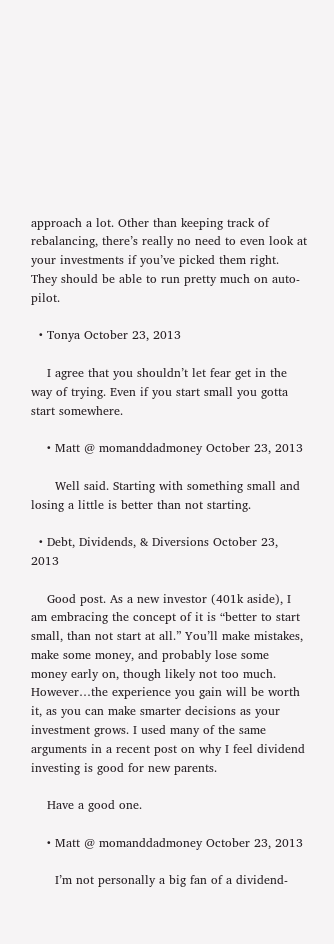approach a lot. Other than keeping track of rebalancing, there’s really no need to even look at your investments if you’ve picked them right. They should be able to run pretty much on auto-pilot.

  • Tonya October 23, 2013

    I agree that you shouldn’t let fear get in the way of trying. Even if you start small you gotta start somewhere.

    • Matt @ momanddadmoney October 23, 2013

      Well said. Starting with something small and losing a little is better than not starting.

  • Debt, Dividends, & Diversions October 23, 2013

    Good post. As a new investor (401k aside), I am embracing the concept of it is “better to start small, than not start at all.” You’ll make mistakes, make some money, and probably lose some money early on, though likely not too much. However…the experience you gain will be worth it, as you can make smarter decisions as your investment grows. I used many of the same arguments in a recent post on why I feel dividend investing is good for new parents.

    Have a good one.

    • Matt @ momanddadmoney October 23, 2013

      I’m not personally a big fan of a dividend-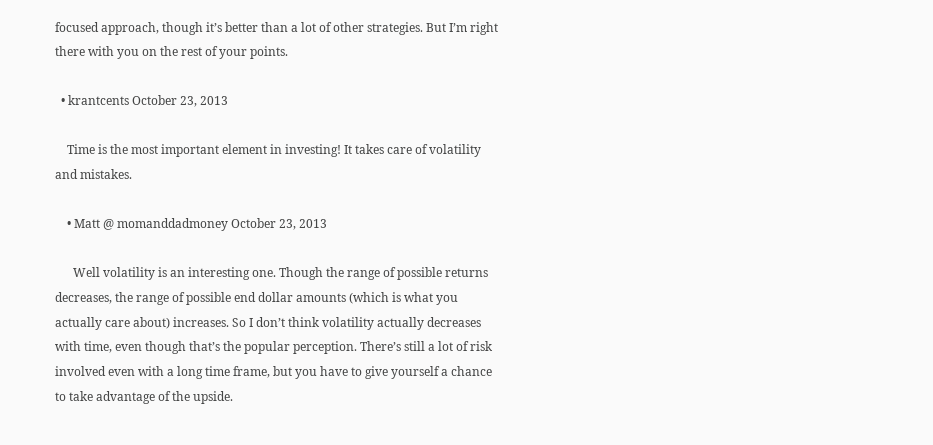focused approach, though it’s better than a lot of other strategies. But I’m right there with you on the rest of your points.

  • krantcents October 23, 2013

    Time is the most important element in investing! It takes care of volatility and mistakes.

    • Matt @ momanddadmoney October 23, 2013

      Well volatility is an interesting one. Though the range of possible returns decreases, the range of possible end dollar amounts (which is what you actually care about) increases. So I don’t think volatility actually decreases with time, even though that’s the popular perception. There’s still a lot of risk involved even with a long time frame, but you have to give yourself a chance to take advantage of the upside.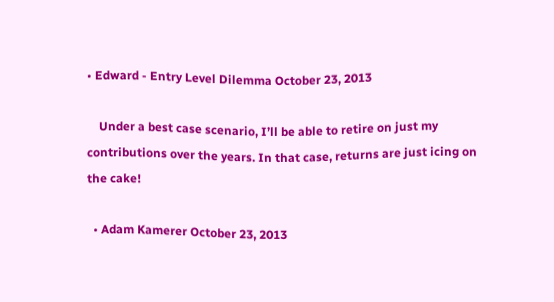• Edward - Entry Level Dilemma October 23, 2013

    Under a best case scenario, I’ll be able to retire on just my contributions over the years. In that case, returns are just icing on the cake!

  • Adam Kamerer October 23, 2013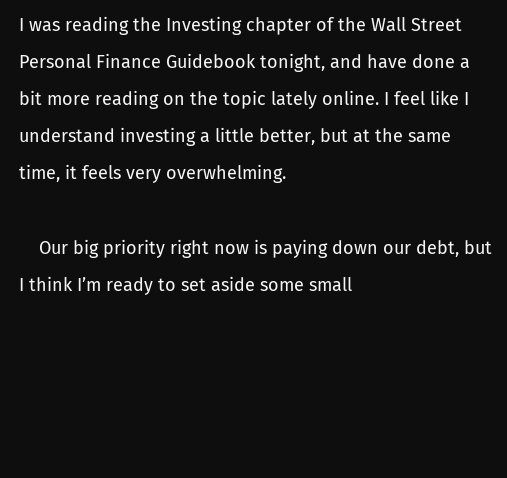I was reading the Investing chapter of the Wall Street Personal Finance Guidebook tonight, and have done a bit more reading on the topic lately online. I feel like I understand investing a little better, but at the same time, it feels very overwhelming.

    Our big priority right now is paying down our debt, but I think I’m ready to set aside some small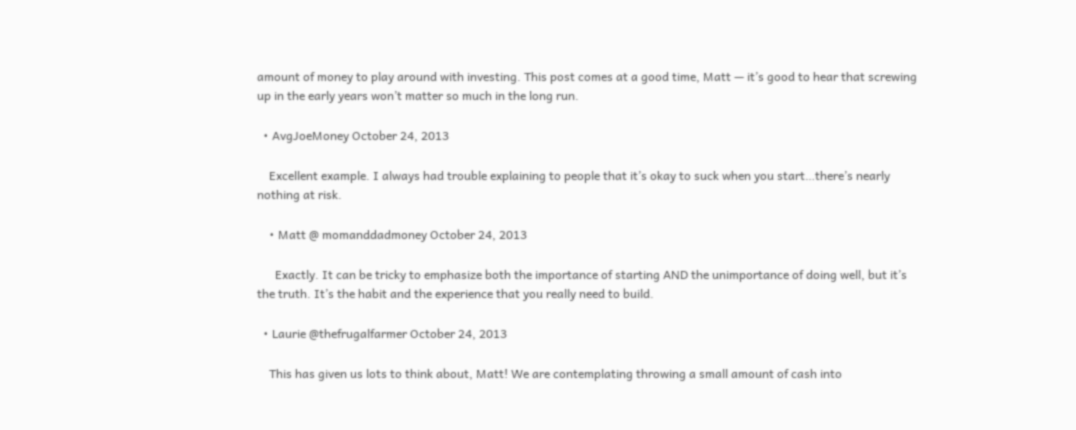amount of money to play around with investing. This post comes at a good time, Matt — it’s good to hear that screwing up in the early years won’t matter so much in the long run.

  • AvgJoeMoney October 24, 2013

    Excellent example. I always had trouble explaining to people that it’s okay to suck when you start…there’s nearly nothing at risk.

    • Matt @ momanddadmoney October 24, 2013

      Exactly. It can be tricky to emphasize both the importance of starting AND the unimportance of doing well, but it’s the truth. It’s the habit and the experience that you really need to build.

  • Laurie @thefrugalfarmer October 24, 2013

    This has given us lots to think about, Matt! We are contemplating throwing a small amount of cash into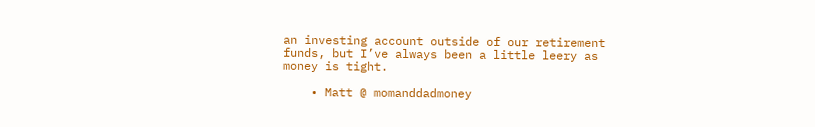an investing account outside of our retirement funds, but I’ve always been a little leery as money is tight.

    • Matt @ momanddadmoney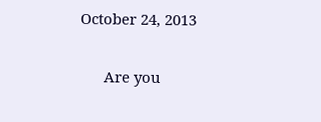October 24, 2013

      Are you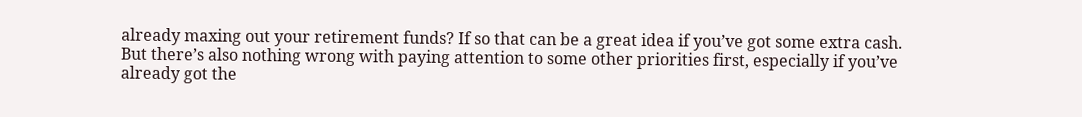already maxing out your retirement funds? If so that can be a great idea if you’ve got some extra cash. But there’s also nothing wrong with paying attention to some other priorities first, especially if you’ve already got the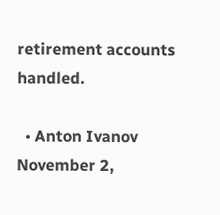retirement accounts handled.

  • Anton Ivanov November 2,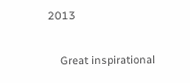2013

    Great inspirational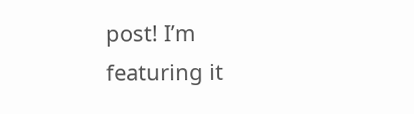post! I’m featuring it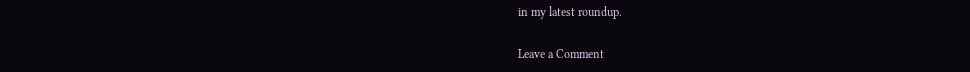in my latest roundup.

Leave a Comment